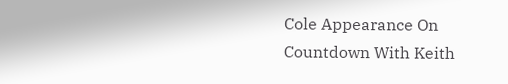Cole Appearance On Countdown With Keith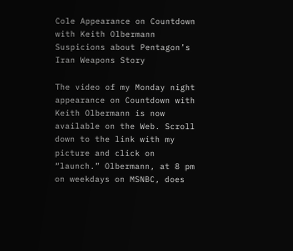Cole Appearance on Countdown with Keith Olbermann
Suspicions about Pentagon’s Iran Weapons Story

The video of my Monday night appearance on Countdown with Keith Olbermann is now available on the Web. Scroll down to the link with my picture and click on “launch.” Olbermann, at 8 pm on weekdays on MSNBC, does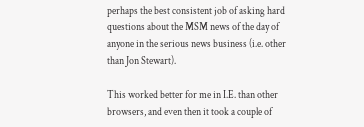perhaps the best consistent job of asking hard questions about the MSM news of the day of anyone in the serious news business (i.e. other than Jon Stewart).

This worked better for me in I.E. than other browsers, and even then it took a couple of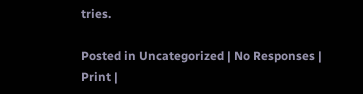tries.

Posted in Uncategorized | No Responses | Print |